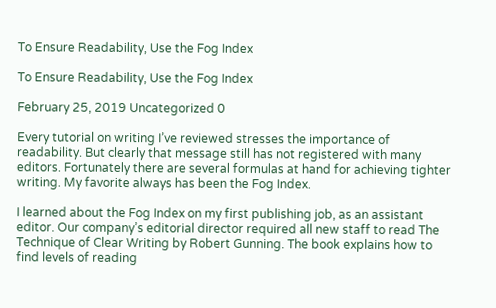To Ensure Readability, Use the Fog Index

To Ensure Readability, Use the Fog Index

February 25, 2019 Uncategorized 0

Every tutorial on writing I’ve reviewed stresses the importance of readability. But clearly that message still has not registered with many editors. Fortunately there are several formulas at hand for achieving tighter writing. My favorite always has been the Fog Index.

I learned about the Fog Index on my first publishing job, as an assistant editor. Our company’s editorial director required all new staff to read The Technique of Clear Writing by Robert Gunning. The book explains how to find levels of reading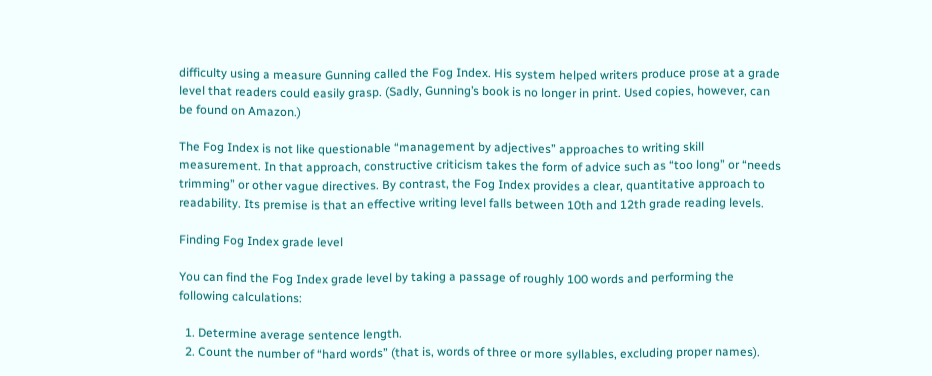difficulty using a measure Gunning called the Fog Index. His system helped writers produce prose at a grade level that readers could easily grasp. (Sadly, Gunning’s book is no longer in print. Used copies, however, can be found on Amazon.)

The Fog Index is not like questionable “management by adjectives” approaches to writing skill measurement. In that approach, constructive criticism takes the form of advice such as “too long” or “needs trimming” or other vague directives. By contrast, the Fog Index provides a clear, quantitative approach to readability. Its premise is that an effective writing level falls between 10th and 12th grade reading levels.

Finding Fog Index grade level

You can find the Fog Index grade level by taking a passage of roughly 100 words and performing the following calculations:

  1. Determine average sentence length.
  2. Count the number of “hard words” (that is, words of three or more syllables, excluding proper names).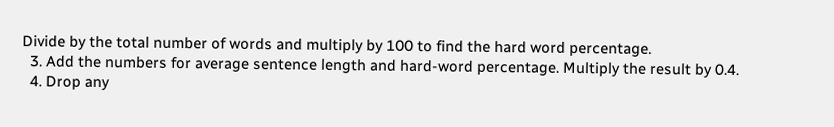Divide by the total number of words and multiply by 100 to find the hard word percentage.
  3. Add the numbers for average sentence length and hard-word percentage. Multiply the result by 0.4.
  4. Drop any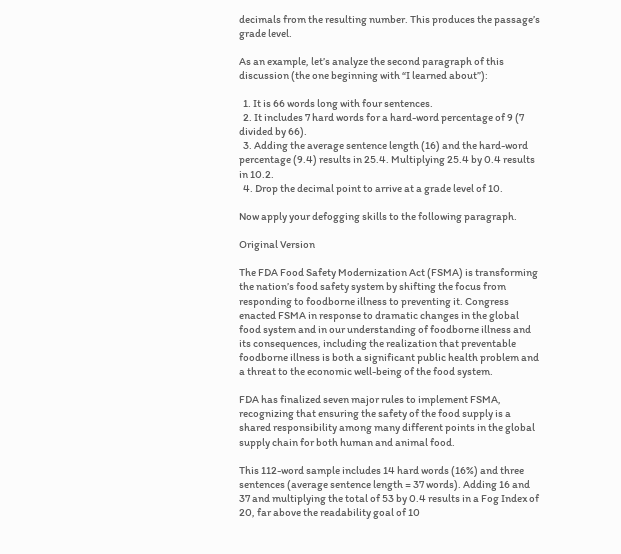decimals from the resulting number. This produces the passage’s grade level.

As an example, let’s analyze the second paragraph of this discussion (the one beginning with “I learned about”):

  1. It is 66 words long with four sentences.
  2. It includes 7 hard words for a hard-word percentage of 9 (7 divided by 66).
  3. Adding the average sentence length (16) and the hard-word percentage (9.4) results in 25.4. Multiplying 25.4 by 0.4 results in 10.2.
  4. Drop the decimal point to arrive at a grade level of 10.

Now apply your defogging skills to the following paragraph.

Original Version

The FDA Food Safety Modernization Act (FSMA) is transforming the nation’s food safety system by shifting the focus from responding to foodborne illness to preventing it. Congress enacted FSMA in response to dramatic changes in the global food system and in our understanding of foodborne illness and its consequences, including the realization that preventable foodborne illness is both a significant public health problem and a threat to the economic well-being of the food system.

FDA has finalized seven major rules to implement FSMA, recognizing that ensuring the safety of the food supply is a shared responsibility among many different points in the global supply chain for both human and animal food.

This 112-word sample includes 14 hard words (16%) and three sentences (average sentence length = 37 words). Adding 16 and 37 and multiplying the total of 53 by 0.4 results in a Fog Index of 20, far above the readability goal of 10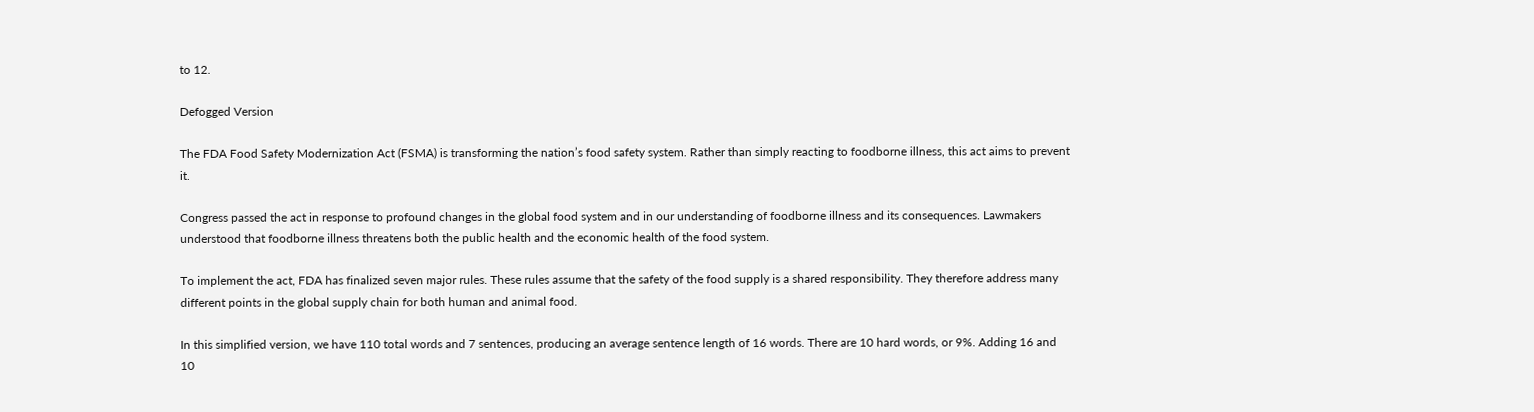to 12.

Defogged Version

The FDA Food Safety Modernization Act (FSMA) is transforming the nation’s food safety system. Rather than simply reacting to foodborne illness, this act aims to prevent it.

Congress passed the act in response to profound changes in the global food system and in our understanding of foodborne illness and its consequences. Lawmakers understood that foodborne illness threatens both the public health and the economic health of the food system.

To implement the act, FDA has finalized seven major rules. These rules assume that the safety of the food supply is a shared responsibility. They therefore address many different points in the global supply chain for both human and animal food.

In this simplified version, we have 110 total words and 7 sentences, producing an average sentence length of 16 words. There are 10 hard words, or 9%. Adding 16 and 10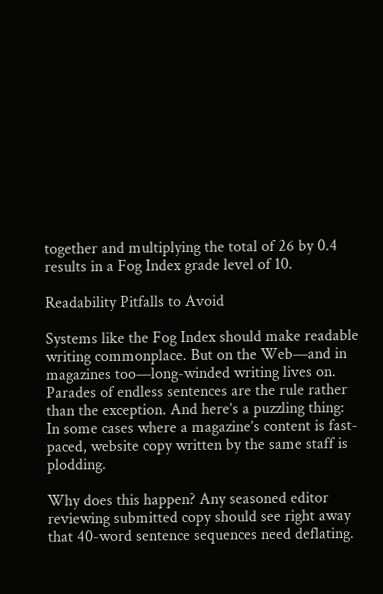together and multiplying the total of 26 by 0.4 results in a Fog Index grade level of 10.

Readability Pitfalls to Avoid

Systems like the Fog Index should make readable writing commonplace. But on the Web—and in magazines too—long-winded writing lives on. Parades of endless sentences are the rule rather than the exception. And here’s a puzzling thing: In some cases where a magazine’s content is fast-paced, website copy written by the same staff is plodding.

Why does this happen? Any seasoned editor reviewing submitted copy should see right away that 40-word sentence sequences need deflating.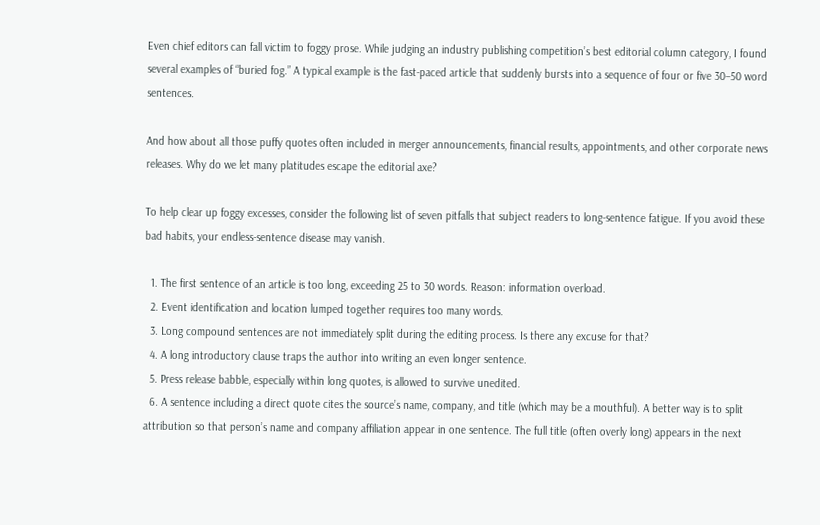Even chief editors can fall victim to foggy prose. While judging an industry publishing competition’s best editorial column category, I found several examples of “buried fog.” A typical example is the fast-paced article that suddenly bursts into a sequence of four or five 30–50 word sentences.

And how about all those puffy quotes often included in merger announcements, financial results, appointments, and other corporate news releases. Why do we let many platitudes escape the editorial axe?

To help clear up foggy excesses, consider the following list of seven pitfalls that subject readers to long-sentence fatigue. If you avoid these bad habits, your endless-sentence disease may vanish.

  1. The first sentence of an article is too long, exceeding 25 to 30 words. Reason: information overload.
  2. Event identification and location lumped together requires too many words.
  3. Long compound sentences are not immediately split during the editing process. Is there any excuse for that?
  4. A long introductory clause traps the author into writing an even longer sentence.
  5. Press release babble, especially within long quotes, is allowed to survive unedited.
  6. A sentence including a direct quote cites the source’s name, company, and title (which may be a mouthful). A better way is to split attribution so that person’s name and company affiliation appear in one sentence. The full title (often overly long) appears in the next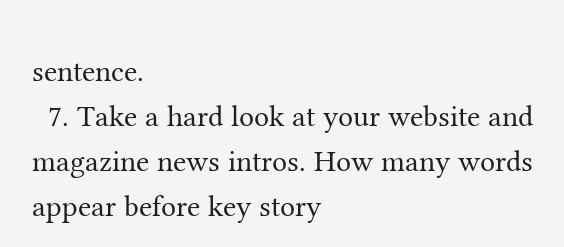sentence.
  7. Take a hard look at your website and magazine news intros. How many words appear before key story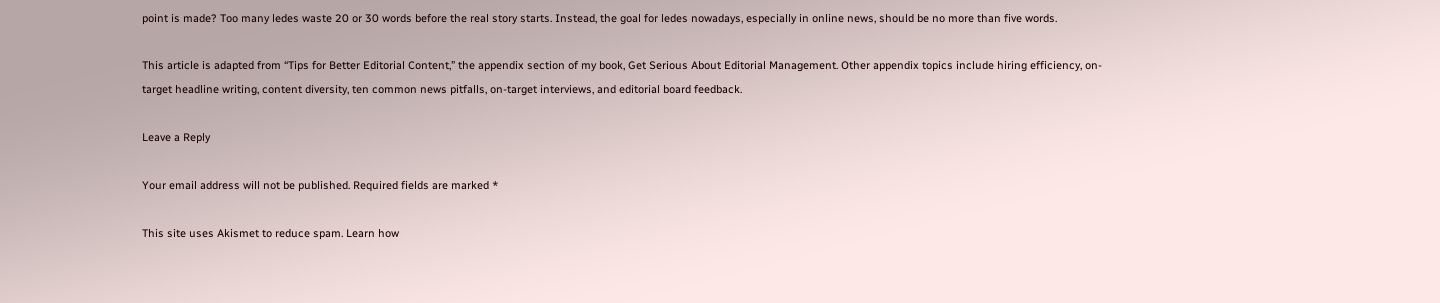point is made? Too many ledes waste 20 or 30 words before the real story starts. Instead, the goal for ledes nowadays, especially in online news, should be no more than five words.

This article is adapted from “Tips for Better Editorial Content,” the appendix section of my book, Get Serious About Editorial Management. Other appendix topics include hiring efficiency, on-target headline writing, content diversity, ten common news pitfalls, on-target interviews, and editorial board feedback.

Leave a Reply

Your email address will not be published. Required fields are marked *

This site uses Akismet to reduce spam. Learn how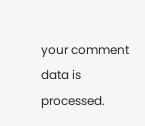your comment data is processed.